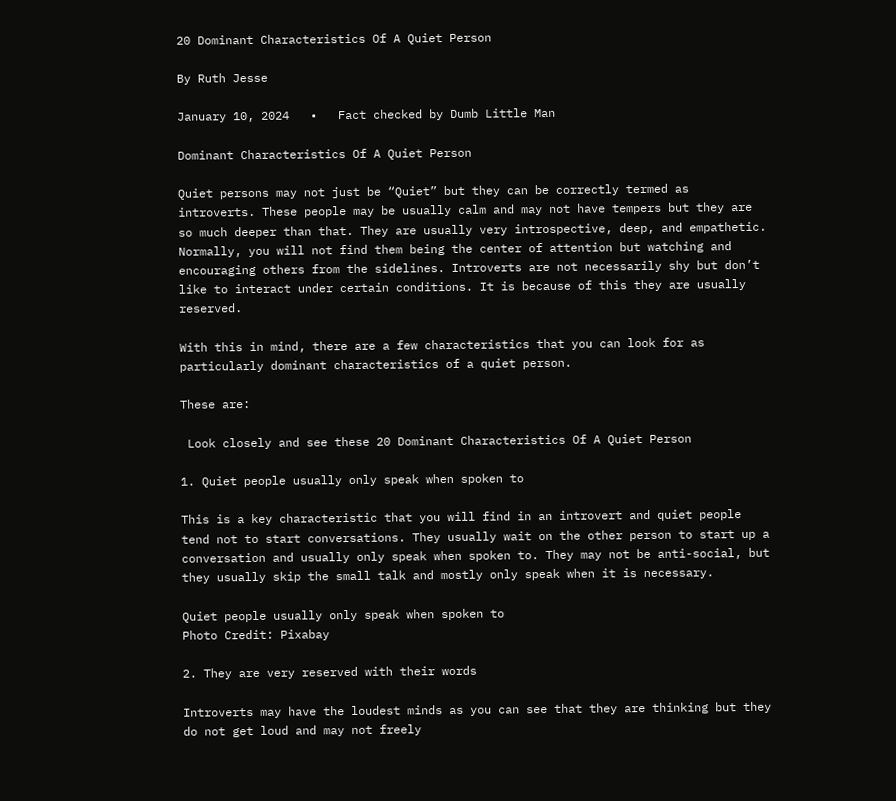20 Dominant Characteristics Of A Quiet Person

By Ruth Jesse

January 10, 2024   •   Fact checked by Dumb Little Man

Dominant Characteristics Of A Quiet Person

Quiet persons may not just be “Quiet” but they can be correctly termed as introverts. These people may be usually calm and may not have tempers but they are so much deeper than that. They are usually very introspective, deep, and empathetic. Normally, you will not find them being the center of attention but watching and encouraging others from the sidelines. Introverts are not necessarily shy but don’t like to interact under certain conditions. It is because of this they are usually reserved.

With this in mind, there are a few characteristics that you can look for as particularly dominant characteristics of a quiet person.

These are:

 Look closely and see these 20 Dominant Characteristics Of A Quiet Person

1. Quiet people usually only speak when spoken to

This is a key characteristic that you will find in an introvert and quiet people tend not to start conversations. They usually wait on the other person to start up a conversation and usually only speak when spoken to. They may not be anti-social, but they usually skip the small talk and mostly only speak when it is necessary.

Quiet people usually only speak when spoken to
Photo Credit: Pixabay

2. They are very reserved with their words

Introverts may have the loudest minds as you can see that they are thinking but they do not get loud and may not freely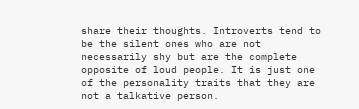share their thoughts. Introverts tend to be the silent ones who are not necessarily shy but are the complete opposite of loud people. It is just one of the personality traits that they are not a talkative person.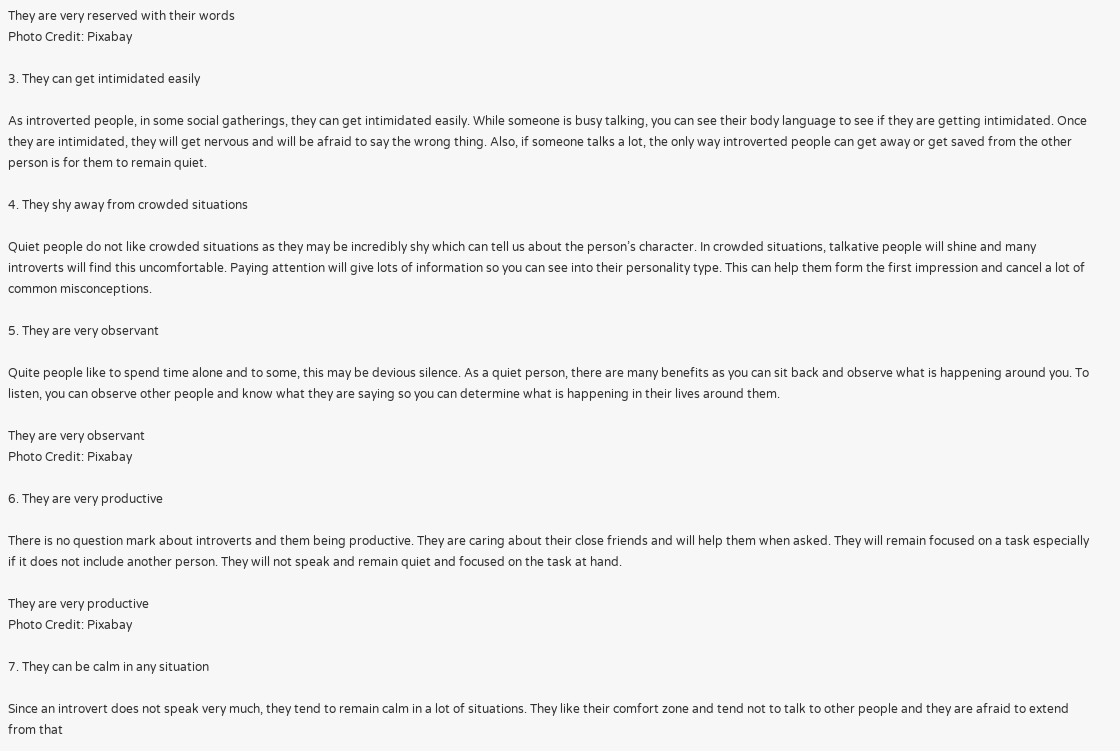They are very reserved with their words
Photo Credit: Pixabay

3. They can get intimidated easily

As introverted people, in some social gatherings, they can get intimidated easily. While someone is busy talking, you can see their body language to see if they are getting intimidated. Once they are intimidated, they will get nervous and will be afraid to say the wrong thing. Also, if someone talks a lot, the only way introverted people can get away or get saved from the other person is for them to remain quiet.

4. They shy away from crowded situations

Quiet people do not like crowded situations as they may be incredibly shy which can tell us about the person’s character. In crowded situations, talkative people will shine and many introverts will find this uncomfortable. Paying attention will give lots of information so you can see into their personality type. This can help them form the first impression and cancel a lot of common misconceptions.

5. They are very observant

Quite people like to spend time alone and to some, this may be devious silence. As a quiet person, there are many benefits as you can sit back and observe what is happening around you. To listen, you can observe other people and know what they are saying so you can determine what is happening in their lives around them.

They are very observant
Photo Credit: Pixabay

6. They are very productive

There is no question mark about introverts and them being productive. They are caring about their close friends and will help them when asked. They will remain focused on a task especially if it does not include another person. They will not speak and remain quiet and focused on the task at hand.

They are very productive
Photo Credit: Pixabay

7. They can be calm in any situation

Since an introvert does not speak very much, they tend to remain calm in a lot of situations. They like their comfort zone and tend not to talk to other people and they are afraid to extend from that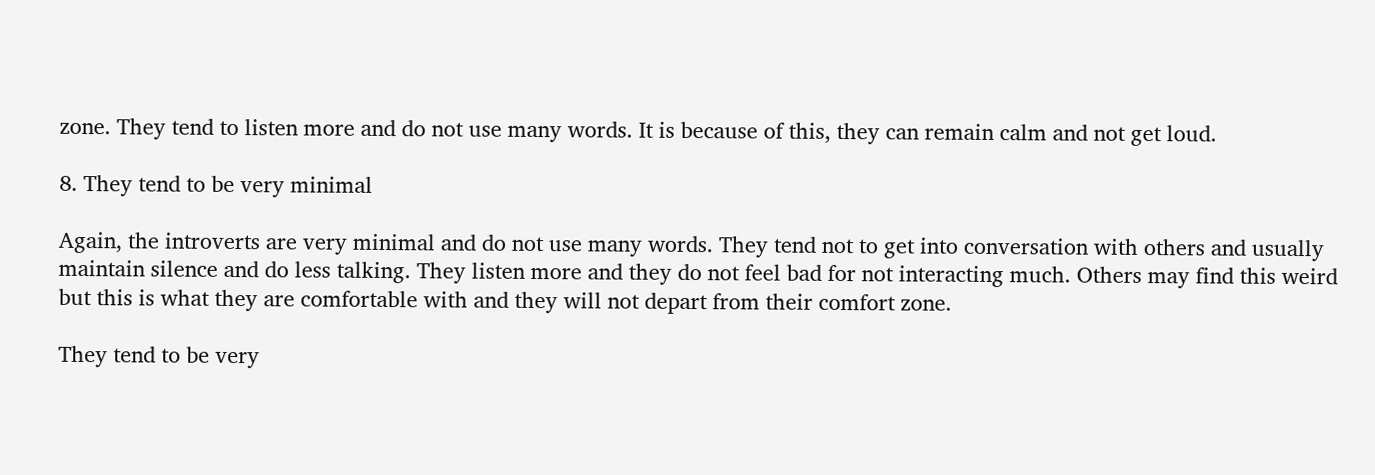zone. They tend to listen more and do not use many words. It is because of this, they can remain calm and not get loud.

8. They tend to be very minimal

Again, the introverts are very minimal and do not use many words. They tend not to get into conversation with others and usually maintain silence and do less talking. They listen more and they do not feel bad for not interacting much. Others may find this weird but this is what they are comfortable with and they will not depart from their comfort zone.

They tend to be very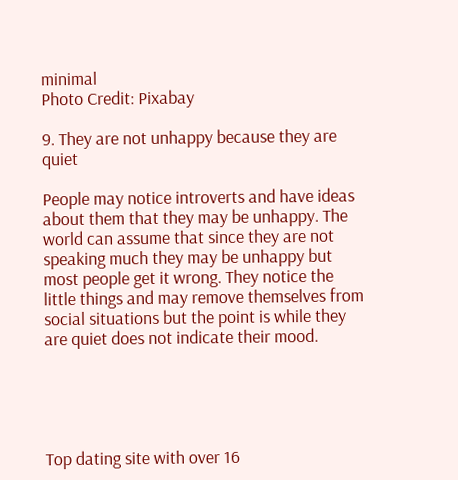minimal
Photo Credit: Pixabay

9. They are not unhappy because they are quiet

People may notice introverts and have ideas about them that they may be unhappy. The world can assume that since they are not speaking much they may be unhappy but most people get it wrong. They notice the little things and may remove themselves from social situations but the point is while they are quiet does not indicate their mood.





Top dating site with over 16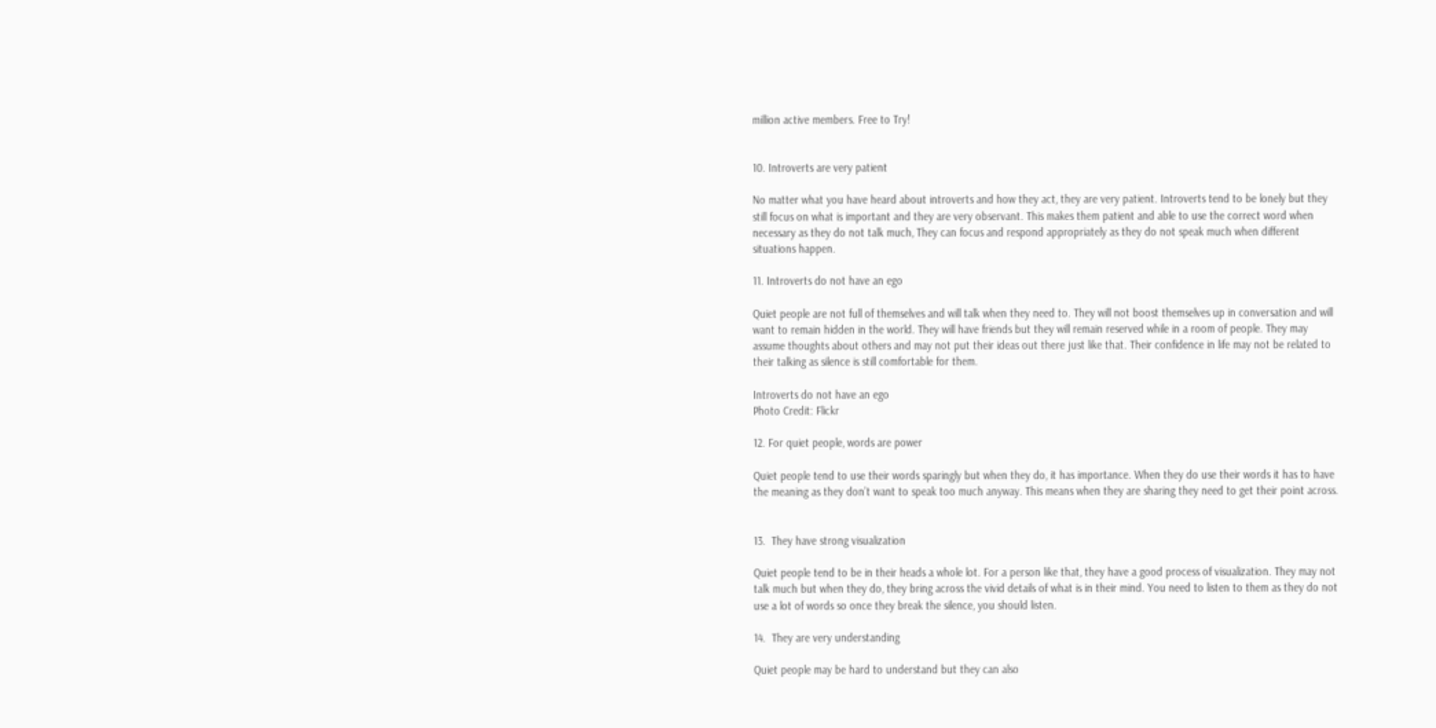million active members. Free to Try!


10. Introverts are very patient

No matter what you have heard about introverts and how they act, they are very patient. Introverts tend to be lonely but they still focus on what is important and they are very observant. This makes them patient and able to use the correct word when necessary as they do not talk much, They can focus and respond appropriately as they do not speak much when different situations happen.

11. Introverts do not have an ego

Quiet people are not full of themselves and will talk when they need to. They will not boost themselves up in conversation and will want to remain hidden in the world. They will have friends but they will remain reserved while in a room of people. They may assume thoughts about others and may not put their ideas out there just like that. Their confidence in life may not be related to their talking as silence is still comfortable for them.

Introverts do not have an ego
Photo Credit: Flickr

12. For quiet people, words are power

Quiet people tend to use their words sparingly but when they do, it has importance. When they do use their words it has to have the meaning as they don’t want to speak too much anyway. This means when they are sharing they need to get their point across.


13.  They have strong visualization

Quiet people tend to be in their heads a whole lot. For a person like that, they have a good process of visualization. They may not talk much but when they do, they bring across the vivid details of what is in their mind. You need to listen to them as they do not use a lot of words so once they break the silence, you should listen.

14.  They are very understanding

Quiet people may be hard to understand but they can also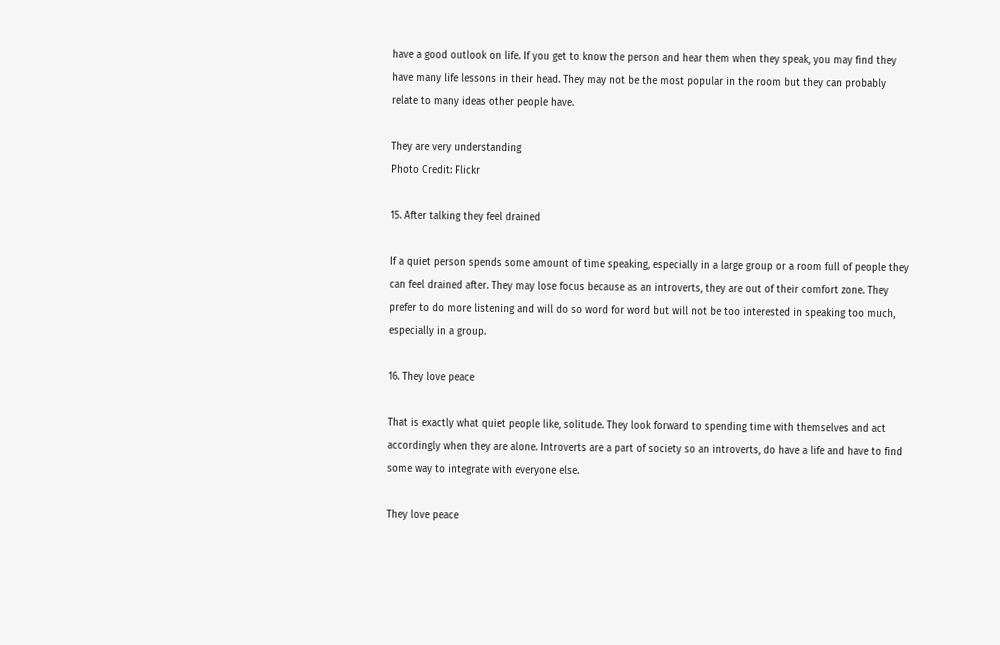have a good outlook on life. If you get to know the person and hear them when they speak, you may find they have many life lessons in their head. They may not be the most popular in the room but they can probably relate to many ideas other people have.

They are very understanding
Photo Credit: Flickr

15. After talking they feel drained

If a quiet person spends some amount of time speaking, especially in a large group or a room full of people they can feel drained after. They may lose focus because as an introverts, they are out of their comfort zone. They prefer to do more listening and will do so word for word but will not be too interested in speaking too much, especially in a group.

16. They love peace

That is exactly what quiet people like, solitude. They look forward to spending time with themselves and act accordingly when they are alone. Introverts are a part of society so an introverts, do have a life and have to find some way to integrate with everyone else.

They love peace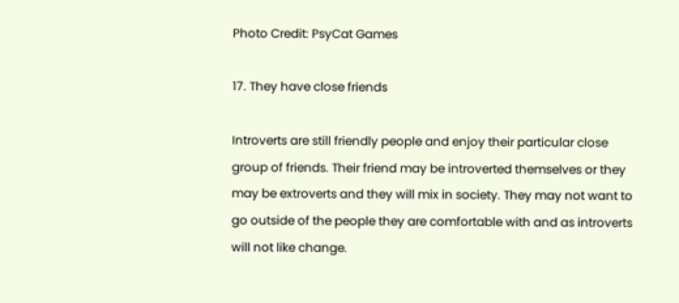Photo Credit: PsyCat Games

17. They have close friends

Introverts are still friendly people and enjoy their particular close group of friends. Their friend may be introverted themselves or they may be extroverts and they will mix in society. They may not want to go outside of the people they are comfortable with and as introverts will not like change.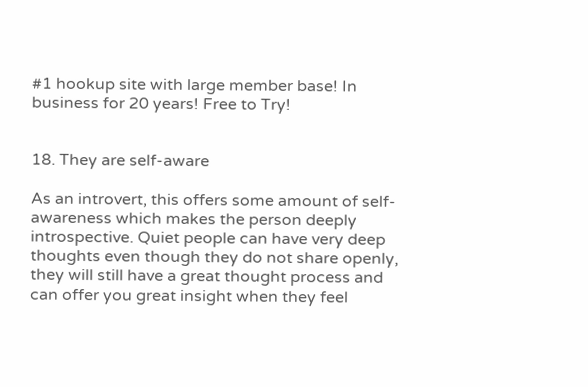#1 hookup site with large member base! In business for 20 years! Free to Try!


18. They are self-aware

As an introvert, this offers some amount of self-awareness which makes the person deeply introspective. Quiet people can have very deep thoughts even though they do not share openly, they will still have a great thought process and can offer you great insight when they feel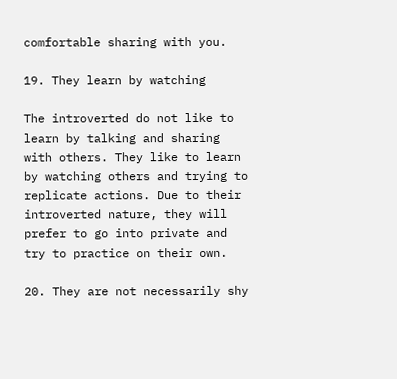comfortable sharing with you.

19. They learn by watching

The introverted do not like to learn by talking and sharing with others. They like to learn by watching others and trying to replicate actions. Due to their introverted nature, they will prefer to go into private and try to practice on their own.

20. They are not necessarily shy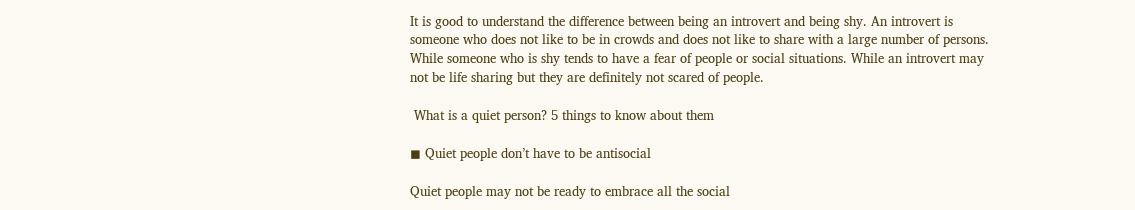It is good to understand the difference between being an introvert and being shy. An introvert is someone who does not like to be in crowds and does not like to share with a large number of persons. While someone who is shy tends to have a fear of people or social situations. While an introvert may not be life sharing but they are definitely not scared of people.

 What is a quiet person? 5 things to know about them

◼ Quiet people don’t have to be antisocial

Quiet people may not be ready to embrace all the social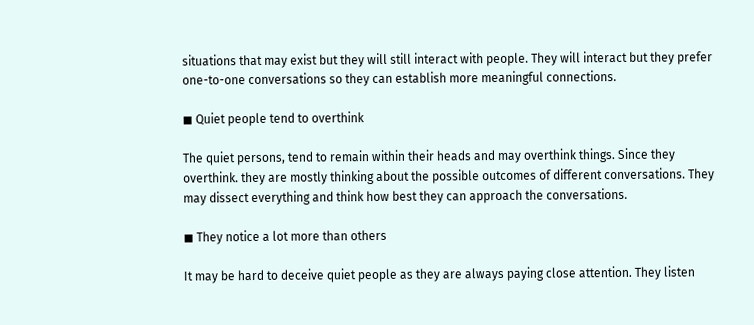situations that may exist but they will still interact with people. They will interact but they prefer one-to-one conversations so they can establish more meaningful connections.

◼ Quiet people tend to overthink

The quiet persons, tend to remain within their heads and may overthink things. Since they overthink. they are mostly thinking about the possible outcomes of different conversations. They may dissect everything and think how best they can approach the conversations.

◼ They notice a lot more than others

It may be hard to deceive quiet people as they are always paying close attention. They listen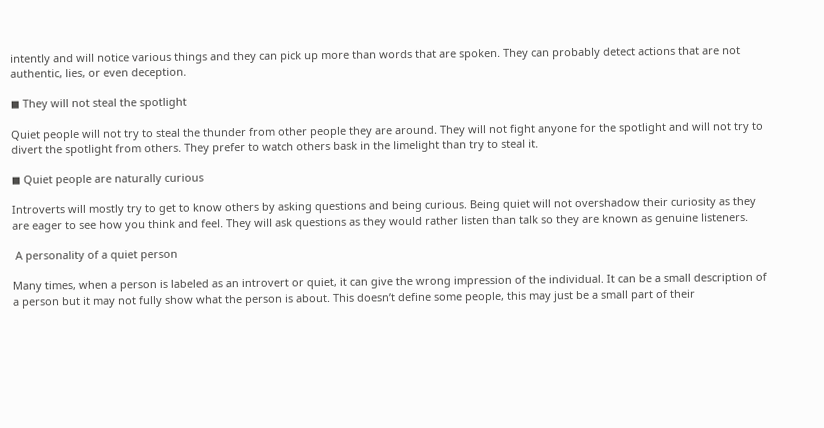intently and will notice various things and they can pick up more than words that are spoken. They can probably detect actions that are not authentic, lies, or even deception.

◼ They will not steal the spotlight

Quiet people will not try to steal the thunder from other people they are around. They will not fight anyone for the spotlight and will not try to divert the spotlight from others. They prefer to watch others bask in the limelight than try to steal it.

◼ Quiet people are naturally curious

Introverts will mostly try to get to know others by asking questions and being curious. Being quiet will not overshadow their curiosity as they are eager to see how you think and feel. They will ask questions as they would rather listen than talk so they are known as genuine listeners.

 A personality of a quiet person

Many times, when a person is labeled as an introvert or quiet, it can give the wrong impression of the individual. It can be a small description of a person but it may not fully show what the person is about. This doesn’t define some people, this may just be a small part of their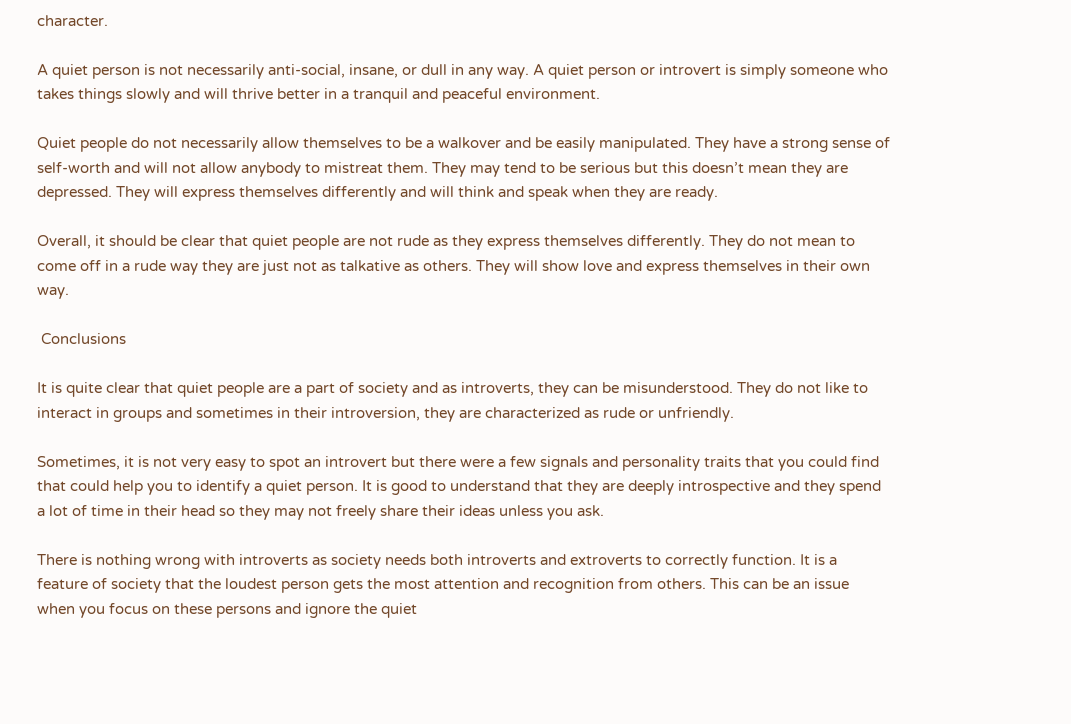character.

A quiet person is not necessarily anti-social, insane, or dull in any way. A quiet person or introvert is simply someone who takes things slowly and will thrive better in a tranquil and peaceful environment.

Quiet people do not necessarily allow themselves to be a walkover and be easily manipulated. They have a strong sense of self-worth and will not allow anybody to mistreat them. They may tend to be serious but this doesn’t mean they are depressed. They will express themselves differently and will think and speak when they are ready.

Overall, it should be clear that quiet people are not rude as they express themselves differently. They do not mean to come off in a rude way they are just not as talkative as others. They will show love and express themselves in their own way.

 Conclusions

It is quite clear that quiet people are a part of society and as introverts, they can be misunderstood. They do not like to interact in groups and sometimes in their introversion, they are characterized as rude or unfriendly.

Sometimes, it is not very easy to spot an introvert but there were a few signals and personality traits that you could find that could help you to identify a quiet person. It is good to understand that they are deeply introspective and they spend a lot of time in their head so they may not freely share their ideas unless you ask.

There is nothing wrong with introverts as society needs both introverts and extroverts to correctly function. It is a feature of society that the loudest person gets the most attention and recognition from others. This can be an issue when you focus on these persons and ignore the quiet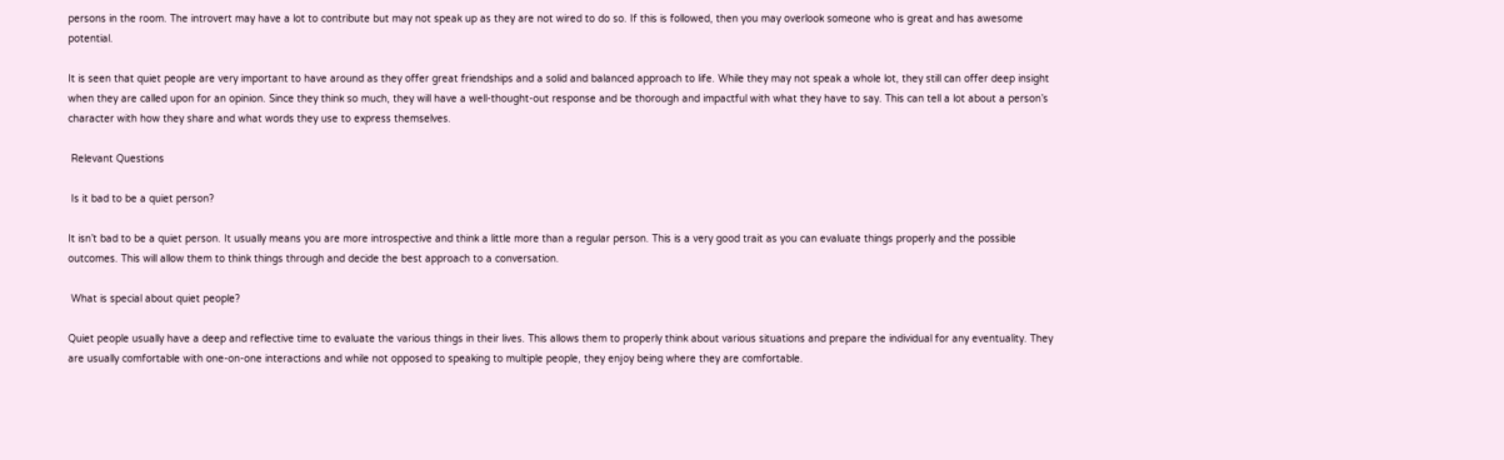persons in the room. The introvert may have a lot to contribute but may not speak up as they are not wired to do so. If this is followed, then you may overlook someone who is great and has awesome potential.

It is seen that quiet people are very important to have around as they offer great friendships and a solid and balanced approach to life. While they may not speak a whole lot, they still can offer deep insight when they are called upon for an opinion. Since they think so much, they will have a well-thought-out response and be thorough and impactful with what they have to say. This can tell a lot about a person’s character with how they share and what words they use to express themselves.

 Relevant Questions

 Is it bad to be a quiet person?

It isn’t bad to be a quiet person. It usually means you are more introspective and think a little more than a regular person. This is a very good trait as you can evaluate things properly and the possible outcomes. This will allow them to think things through and decide the best approach to a conversation.

 What is special about quiet people?

Quiet people usually have a deep and reflective time to evaluate the various things in their lives. This allows them to properly think about various situations and prepare the individual for any eventuality. They are usually comfortable with one-on-one interactions and while not opposed to speaking to multiple people, they enjoy being where they are comfortable.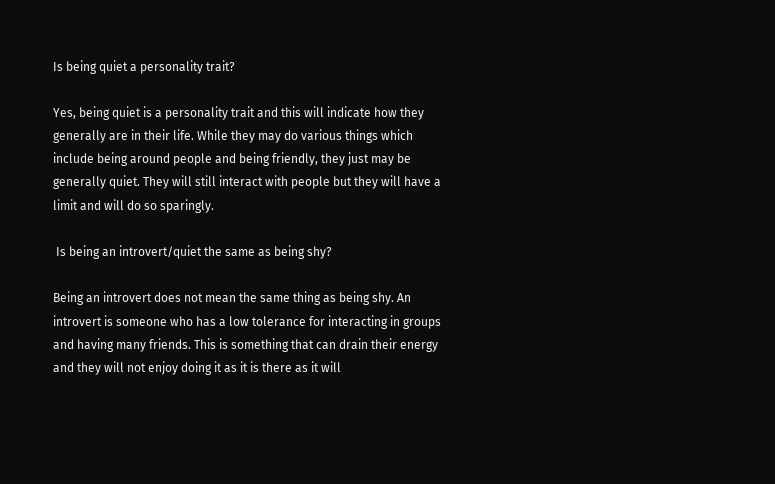Is being quiet a personality trait?

Yes, being quiet is a personality trait and this will indicate how they generally are in their life. While they may do various things which include being around people and being friendly, they just may be generally quiet. They will still interact with people but they will have a limit and will do so sparingly.

 Is being an introvert/quiet the same as being shy?

Being an introvert does not mean the same thing as being shy. An introvert is someone who has a low tolerance for interacting in groups and having many friends. This is something that can drain their energy and they will not enjoy doing it as it is there as it will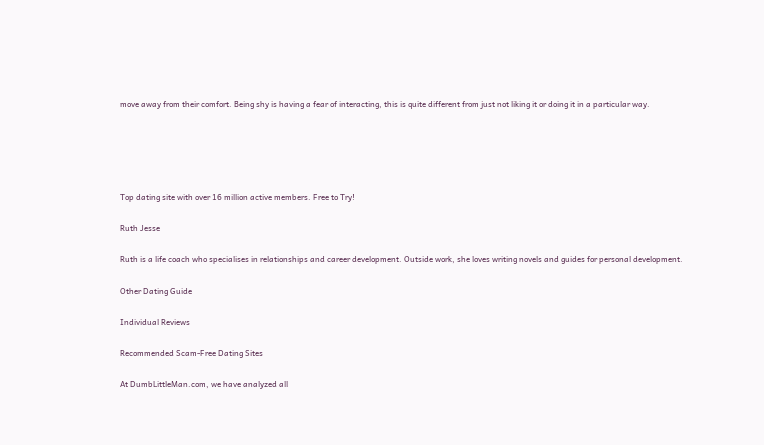move away from their comfort. Being shy is having a fear of interacting, this is quite different from just not liking it or doing it in a particular way.





Top dating site with over 16 million active members. Free to Try!

Ruth Jesse

Ruth is a life coach who specialises in relationships and career development. Outside work, she loves writing novels and guides for personal development.

Other Dating Guide

Individual Reviews

Recommended Scam-Free Dating Sites

At DumbLittleMan.com, we have analyzed all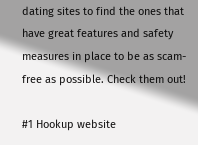dating sites to find the ones that have great features and safety measures in place to be as scam-free as possible. Check them out!

#1 Hookup website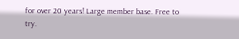for over 20 years! Large member base. Free to try.